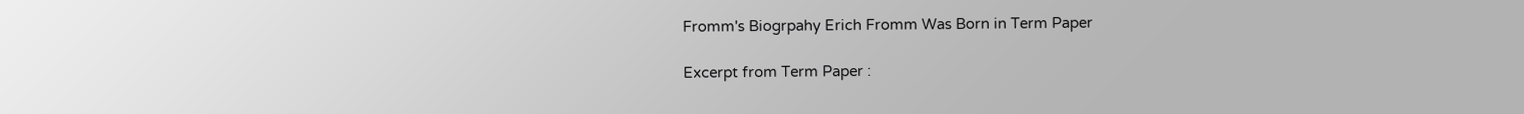Fromm's Biogrpahy Erich Fromm Was Born in Term Paper

Excerpt from Term Paper :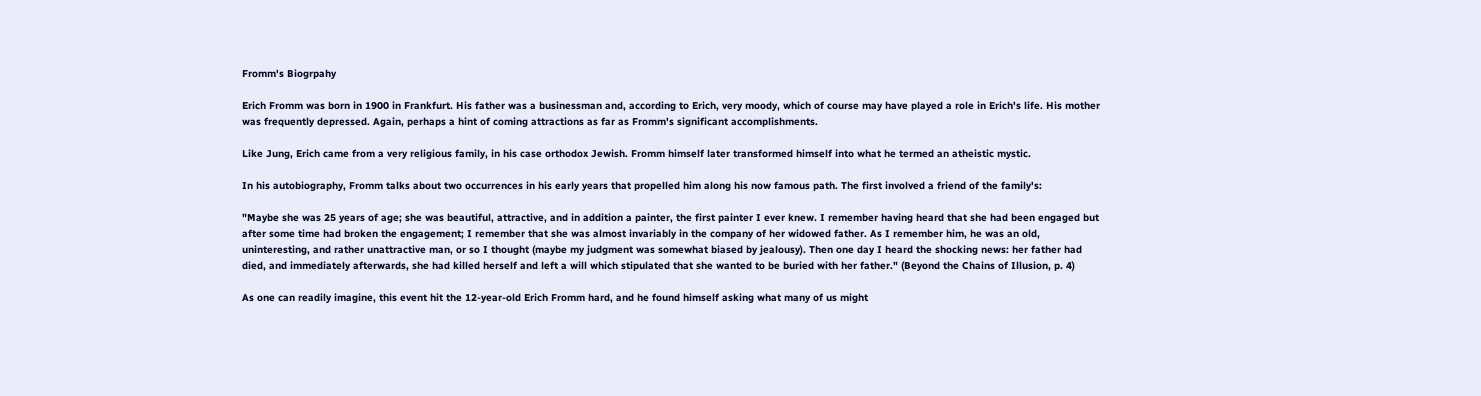Fromm's Biogrpahy

Erich Fromm was born in 1900 in Frankfurt. His father was a businessman and, according to Erich, very moody, which of course may have played a role in Erich's life. His mother was frequently depressed. Again, perhaps a hint of coming attractions as far as Fromm's significant accomplishments.

Like Jung, Erich came from a very religious family, in his case orthodox Jewish. Fromm himself later transformed himself into what he termed an atheistic mystic.

In his autobiography, Fromm talks about two occurrences in his early years that propelled him along his now famous path. The first involved a friend of the family's:

"Maybe she was 25 years of age; she was beautiful, attractive, and in addition a painter, the first painter I ever knew. I remember having heard that she had been engaged but after some time had broken the engagement; I remember that she was almost invariably in the company of her widowed father. As I remember him, he was an old, uninteresting, and rather unattractive man, or so I thought (maybe my judgment was somewhat biased by jealousy). Then one day I heard the shocking news: her father had died, and immediately afterwards, she had killed herself and left a will which stipulated that she wanted to be buried with her father." (Beyond the Chains of Illusion, p. 4)

As one can readily imagine, this event hit the 12-year-old Erich Fromm hard, and he found himself asking what many of us might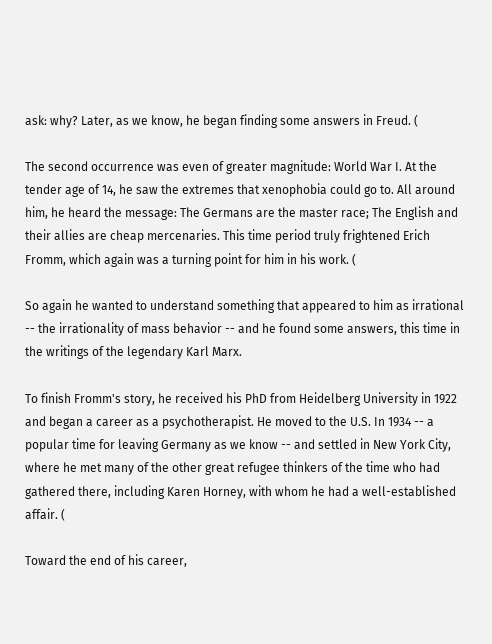ask: why? Later, as we know, he began finding some answers in Freud. (

The second occurrence was even of greater magnitude: World War I. At the tender age of 14, he saw the extremes that xenophobia could go to. All around him, he heard the message: The Germans are the master race; The English and their allies are cheap mercenaries. This time period truly frightened Erich Fromm, which again was a turning point for him in his work. (

So again he wanted to understand something that appeared to him as irrational -- the irrationality of mass behavior -- and he found some answers, this time in the writings of the legendary Karl Marx.

To finish Fromm's story, he received his PhD from Heidelberg University in 1922 and began a career as a psychotherapist. He moved to the U.S. In 1934 -- a popular time for leaving Germany as we know -- and settled in New York City, where he met many of the other great refugee thinkers of the time who had gathered there, including Karen Horney, with whom he had a well-established affair. (

Toward the end of his career,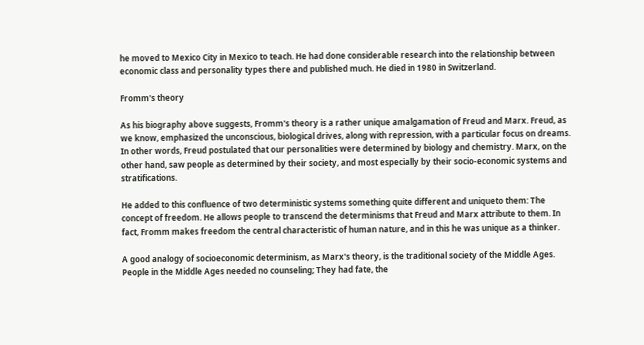he moved to Mexico City in Mexico to teach. He had done considerable research into the relationship between economic class and personality types there and published much. He died in 1980 in Switzerland.

Fromm's theory

As his biography above suggests, Fromm's theory is a rather unique amalgamation of Freud and Marx. Freud, as we know, emphasized the unconscious, biological drives, along with repression, with a particular focus on dreams. In other words, Freud postulated that our personalities were determined by biology and chemistry. Marx, on the other hand, saw people as determined by their society, and most especially by their socio-economic systems and stratifications.

He added to this confluence of two deterministic systems something quite different and uniqueto them: The concept of freedom. He allows people to transcend the determinisms that Freud and Marx attribute to them. In fact, Fromm makes freedom the central characteristic of human nature, and in this he was unique as a thinker.

A good analogy of socioeconomic determinism, as Marx's theory, is the traditional society of the Middle Ages. People in the Middle Ages needed no counseling; They had fate, the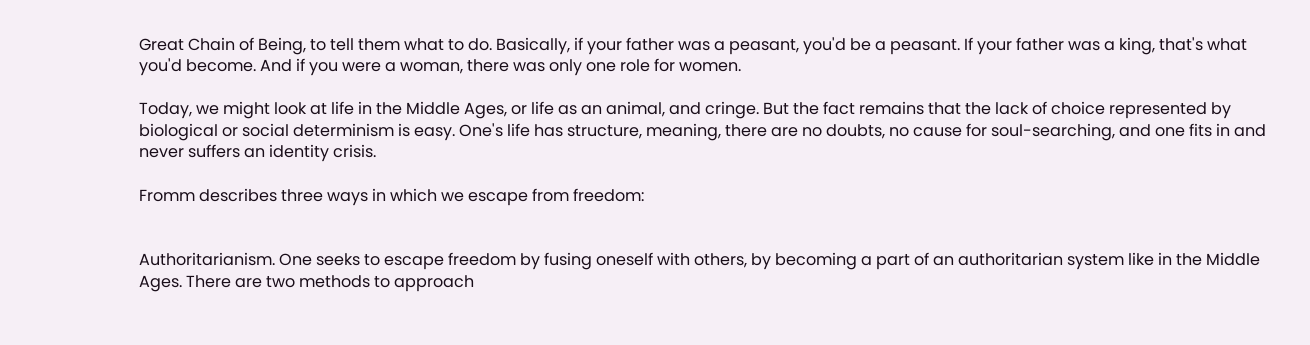Great Chain of Being, to tell them what to do. Basically, if your father was a peasant, you'd be a peasant. If your father was a king, that's what you'd become. And if you were a woman, there was only one role for women.

Today, we might look at life in the Middle Ages, or life as an animal, and cringe. But the fact remains that the lack of choice represented by biological or social determinism is easy. One's life has structure, meaning, there are no doubts, no cause for soul-searching, and one fits in and never suffers an identity crisis.

Fromm describes three ways in which we escape from freedom:


Authoritarianism. One seeks to escape freedom by fusing oneself with others, by becoming a part of an authoritarian system like in the Middle Ages. There are two methods to approach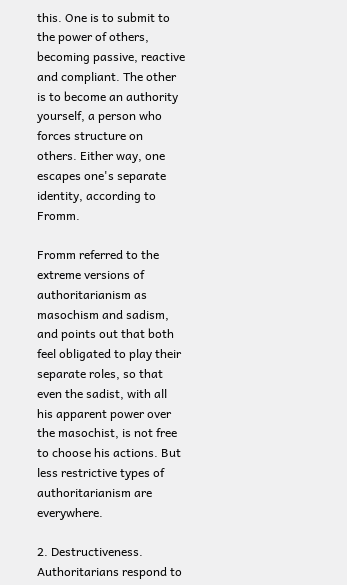this. One is to submit to the power of others, becoming passive, reactive and compliant. The other is to become an authority yourself, a person who forces structure on others. Either way, one escapes one's separate identity, according to Fromm.

Fromm referred to the extreme versions of authoritarianism as masochism and sadism, and points out that both feel obligated to play their separate roles, so that even the sadist, with all his apparent power over the masochist, is not free to choose his actions. But less restrictive types of authoritarianism are everywhere.

2. Destructiveness. Authoritarians respond to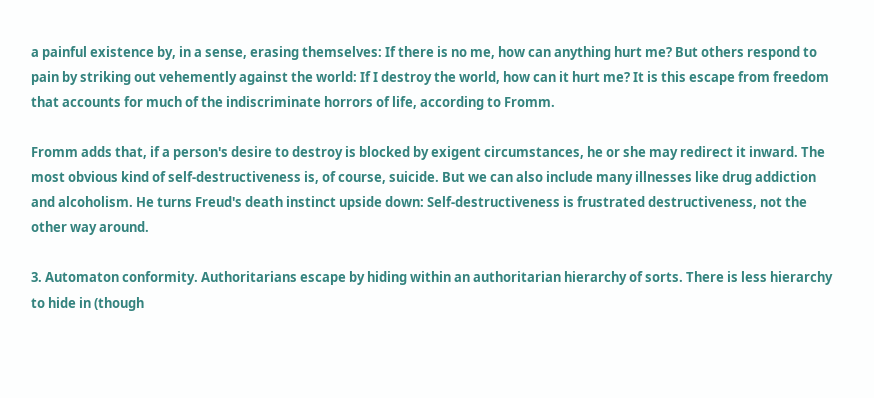a painful existence by, in a sense, erasing themselves: If there is no me, how can anything hurt me? But others respond to pain by striking out vehemently against the world: If I destroy the world, how can it hurt me? It is this escape from freedom that accounts for much of the indiscriminate horrors of life, according to Fromm.

Fromm adds that, if a person's desire to destroy is blocked by exigent circumstances, he or she may redirect it inward. The most obvious kind of self-destructiveness is, of course, suicide. But we can also include many illnesses like drug addiction and alcoholism. He turns Freud's death instinct upside down: Self-destructiveness is frustrated destructiveness, not the other way around.

3. Automaton conformity. Authoritarians escape by hiding within an authoritarian hierarchy of sorts. There is less hierarchy to hide in (though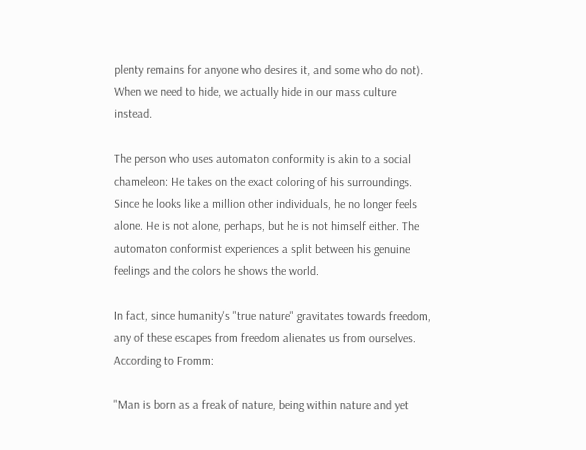plenty remains for anyone who desires it, and some who do not). When we need to hide, we actually hide in our mass culture instead.

The person who uses automaton conformity is akin to a social chameleon: He takes on the exact coloring of his surroundings. Since he looks like a million other individuals, he no longer feels alone. He is not alone, perhaps, but he is not himself either. The automaton conformist experiences a split between his genuine feelings and the colors he shows the world.

In fact, since humanity's "true nature" gravitates towards freedom, any of these escapes from freedom alienates us from ourselves. According to Fromm:

"Man is born as a freak of nature, being within nature and yet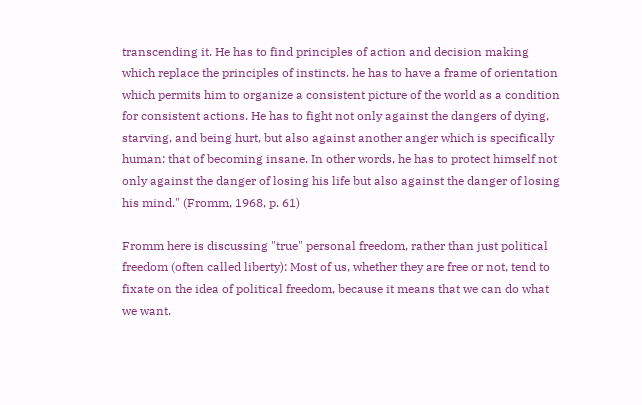transcending it. He has to find principles of action and decision making which replace the principles of instincts. he has to have a frame of orientation which permits him to organize a consistent picture of the world as a condition for consistent actions. He has to fight not only against the dangers of dying, starving, and being hurt, but also against another anger which is specifically human: that of becoming insane. In other words, he has to protect himself not only against the danger of losing his life but also against the danger of losing his mind." (Fromm, 1968, p. 61)

Fromm here is discussing "true" personal freedom, rather than just political freedom (often called liberty): Most of us, whether they are free or not, tend to fixate on the idea of political freedom, because it means that we can do what we want.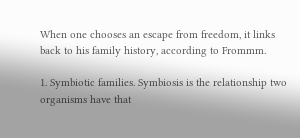When one chooses an escape from freedom, it links back to his family history, according to Frommm.

1. Symbiotic families. Symbiosis is the relationship two organisms have that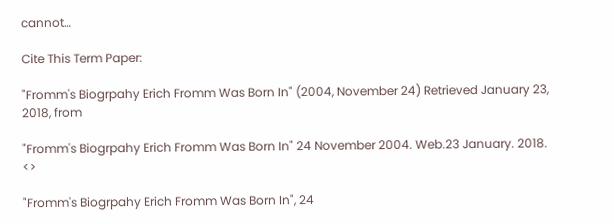cannot…

Cite This Term Paper:

"Fromm's Biogrpahy Erich Fromm Was Born In" (2004, November 24) Retrieved January 23, 2018, from

"Fromm's Biogrpahy Erich Fromm Was Born In" 24 November 2004. Web.23 January. 2018. <>

"Fromm's Biogrpahy Erich Fromm Was Born In", 24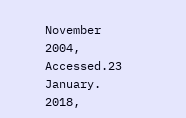November 2004, Accessed.23 January. 2018,